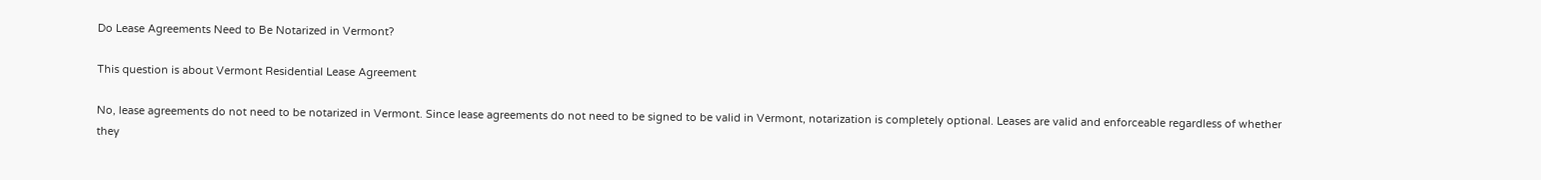Do Lease Agreements Need to Be Notarized in Vermont?

This question is about Vermont Residential Lease Agreement

No, lease agreements do not need to be notarized in Vermont. Since lease agreements do not need to be signed to be valid in Vermont, notarization is completely optional. Leases are valid and enforceable regardless of whether they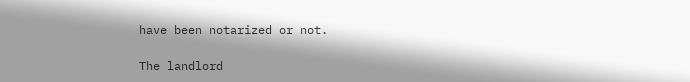have been notarized or not.

The landlord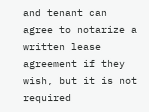and tenant can agree to notarize a written lease agreement if they wish, but it is not required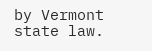by Vermont state law.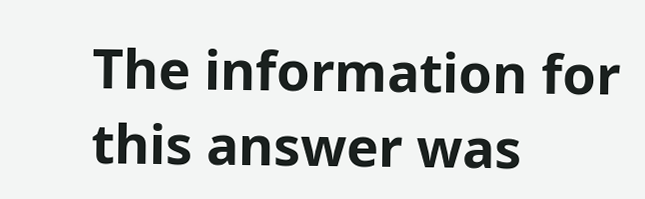The information for this answer was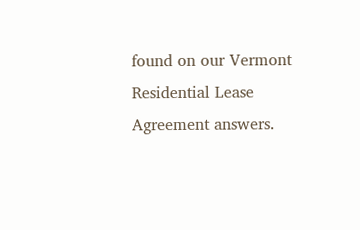found on our Vermont Residential Lease Agreement answers.